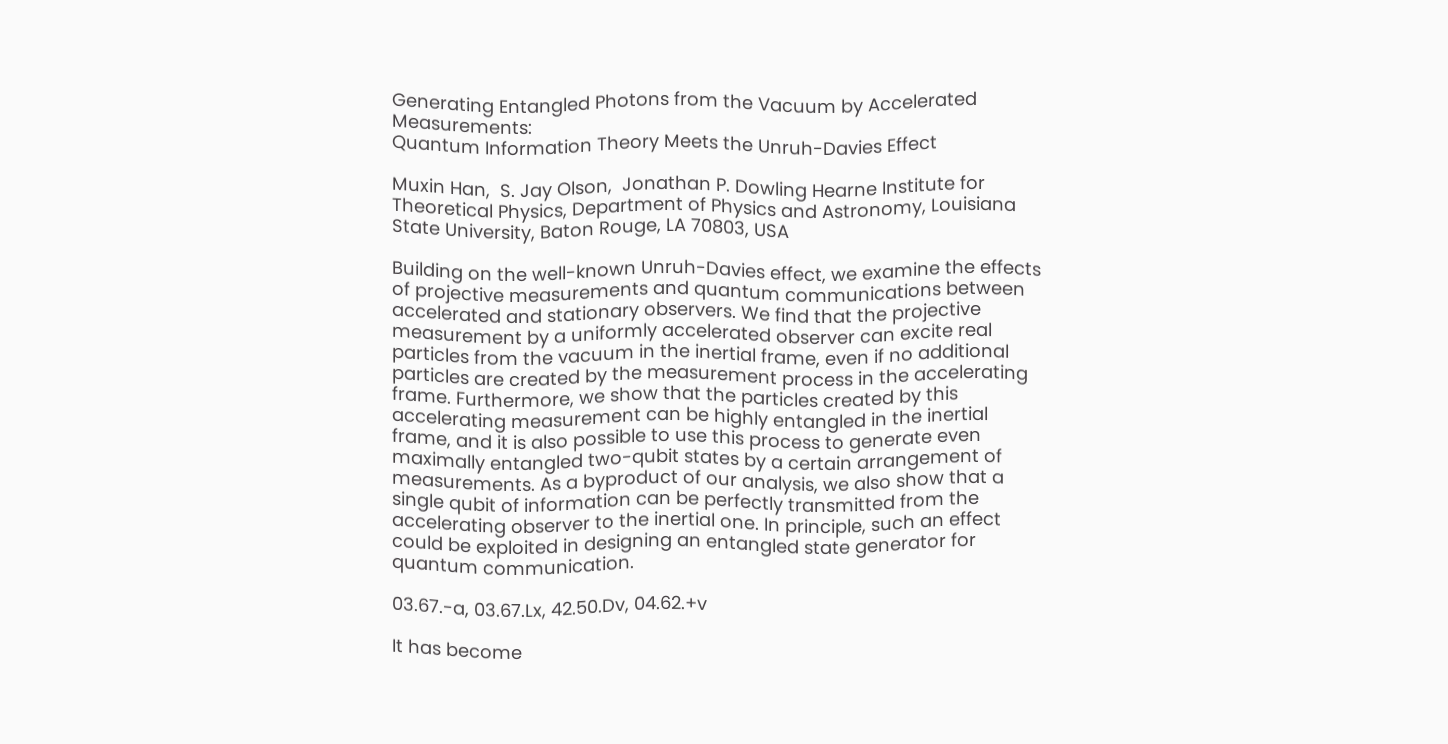Generating Entangled Photons from the Vacuum by Accelerated Measurements:
Quantum Information Theory Meets the Unruh-Davies Effect

Muxin Han,  S. Jay Olson,  Jonathan P. Dowling Hearne Institute for Theoretical Physics, Department of Physics and Astronomy, Louisiana State University, Baton Rouge, LA 70803, USA

Building on the well-known Unruh-Davies effect, we examine the effects of projective measurements and quantum communications between accelerated and stationary observers. We find that the projective measurement by a uniformly accelerated observer can excite real particles from the vacuum in the inertial frame, even if no additional particles are created by the measurement process in the accelerating frame. Furthermore, we show that the particles created by this accelerating measurement can be highly entangled in the inertial frame, and it is also possible to use this process to generate even maximally entangled two-qubit states by a certain arrangement of measurements. As a byproduct of our analysis, we also show that a single qubit of information can be perfectly transmitted from the accelerating observer to the inertial one. In principle, such an effect could be exploited in designing an entangled state generator for quantum communication.

03.67.-a, 03.67.Lx, 42.50.Dv, 04.62.+v

It has become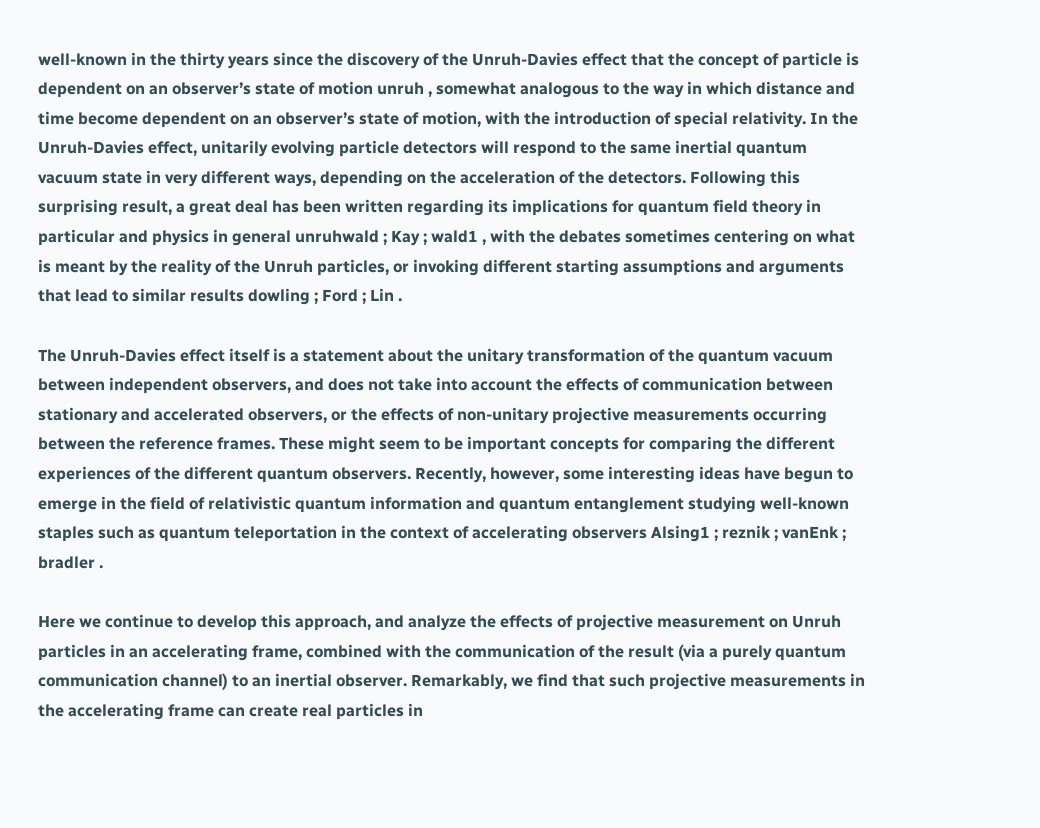well-known in the thirty years since the discovery of the Unruh-Davies effect that the concept of particle is dependent on an observer’s state of motion unruh , somewhat analogous to the way in which distance and time become dependent on an observer’s state of motion, with the introduction of special relativity. In the Unruh-Davies effect, unitarily evolving particle detectors will respond to the same inertial quantum vacuum state in very different ways, depending on the acceleration of the detectors. Following this surprising result, a great deal has been written regarding its implications for quantum field theory in particular and physics in general unruhwald ; Kay ; wald1 , with the debates sometimes centering on what is meant by the reality of the Unruh particles, or invoking different starting assumptions and arguments that lead to similar results dowling ; Ford ; Lin .

The Unruh-Davies effect itself is a statement about the unitary transformation of the quantum vacuum between independent observers, and does not take into account the effects of communication between stationary and accelerated observers, or the effects of non-unitary projective measurements occurring between the reference frames. These might seem to be important concepts for comparing the different experiences of the different quantum observers. Recently, however, some interesting ideas have begun to emerge in the field of relativistic quantum information and quantum entanglement studying well-known staples such as quantum teleportation in the context of accelerating observers Alsing1 ; reznik ; vanEnk ; bradler .

Here we continue to develop this approach, and analyze the effects of projective measurement on Unruh particles in an accelerating frame, combined with the communication of the result (via a purely quantum communication channel) to an inertial observer. Remarkably, we find that such projective measurements in the accelerating frame can create real particles in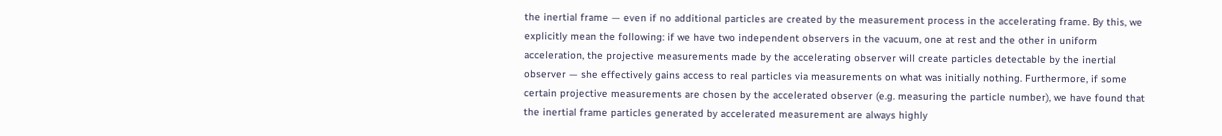the inertial frame — even if no additional particles are created by the measurement process in the accelerating frame. By this, we explicitly mean the following: if we have two independent observers in the vacuum, one at rest and the other in uniform acceleration, the projective measurements made by the accelerating observer will create particles detectable by the inertial observer — she effectively gains access to real particles via measurements on what was initially nothing. Furthermore, if some certain projective measurements are chosen by the accelerated observer (e.g. measuring the particle number), we have found that the inertial frame particles generated by accelerated measurement are always highly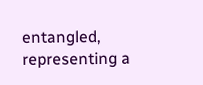entangled, representing a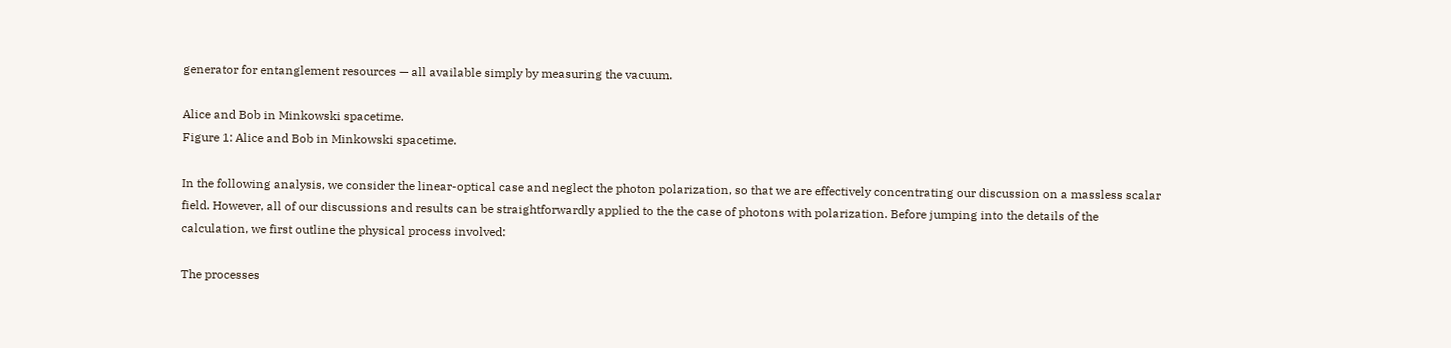generator for entanglement resources — all available simply by measuring the vacuum.

Alice and Bob in Minkowski spacetime.
Figure 1: Alice and Bob in Minkowski spacetime.

In the following analysis, we consider the linear-optical case and neglect the photon polarization, so that we are effectively concentrating our discussion on a massless scalar field. However, all of our discussions and results can be straightforwardly applied to the the case of photons with polarization. Before jumping into the details of the calculation, we first outline the physical process involved:

The processes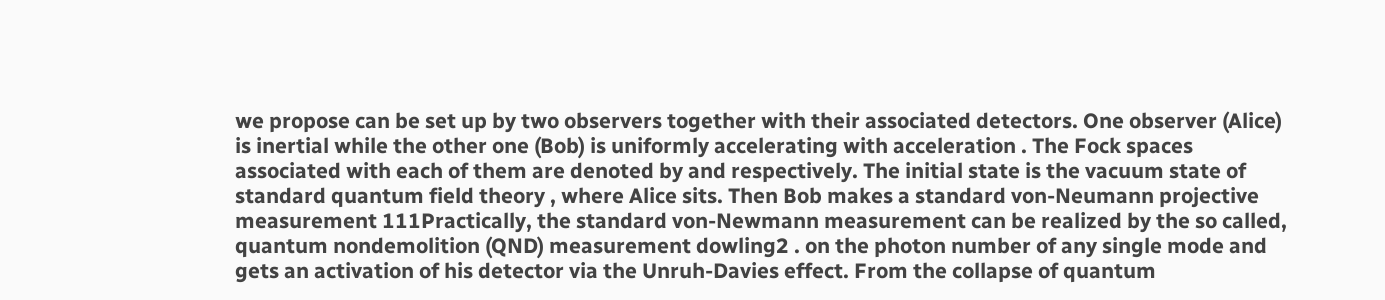we propose can be set up by two observers together with their associated detectors. One observer (Alice) is inertial while the other one (Bob) is uniformly accelerating with acceleration . The Fock spaces associated with each of them are denoted by and respectively. The initial state is the vacuum state of standard quantum field theory , where Alice sits. Then Bob makes a standard von-Neumann projective measurement 111Practically, the standard von-Newmann measurement can be realized by the so called, quantum nondemolition (QND) measurement dowling2 . on the photon number of any single mode and gets an activation of his detector via the Unruh-Davies effect. From the collapse of quantum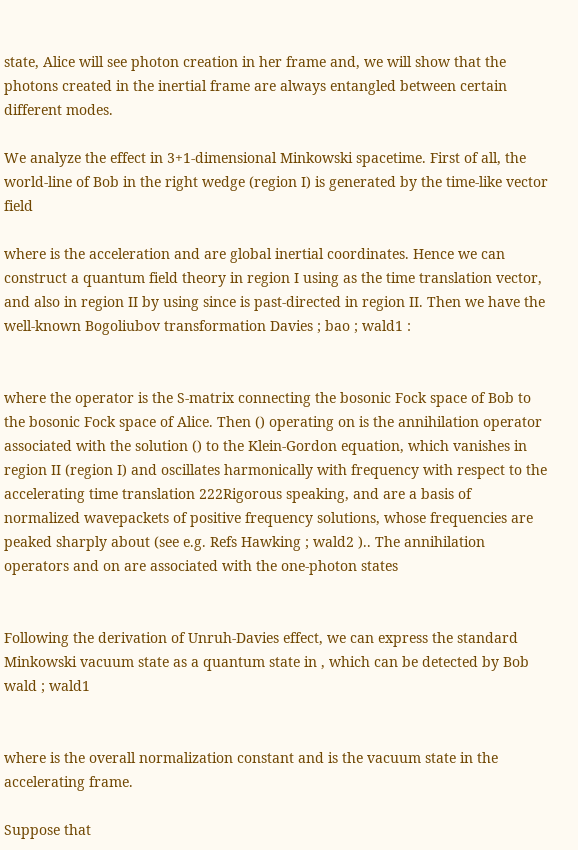state, Alice will see photon creation in her frame and, we will show that the photons created in the inertial frame are always entangled between certain different modes.

We analyze the effect in 3+1-dimensional Minkowski spacetime. First of all, the world-line of Bob in the right wedge (region I) is generated by the time-like vector field

where is the acceleration and are global inertial coordinates. Hence we can construct a quantum field theory in region I using as the time translation vector, and also in region II by using since is past-directed in region II. Then we have the well-known Bogoliubov transformation Davies ; bao ; wald1 :


where the operator is the S-matrix connecting the bosonic Fock space of Bob to the bosonic Fock space of Alice. Then () operating on is the annihilation operator associated with the solution () to the Klein-Gordon equation, which vanishes in region II (region I) and oscillates harmonically with frequency with respect to the accelerating time translation 222Rigorous speaking, and are a basis of normalized wavepackets of positive frequency solutions, whose frequencies are peaked sharply about (see e.g. Refs Hawking ; wald2 ).. The annihilation operators and on are associated with the one-photon states


Following the derivation of Unruh-Davies effect, we can express the standard Minkowski vacuum state as a quantum state in , which can be detected by Bob wald ; wald1


where is the overall normalization constant and is the vacuum state in the accelerating frame.

Suppose that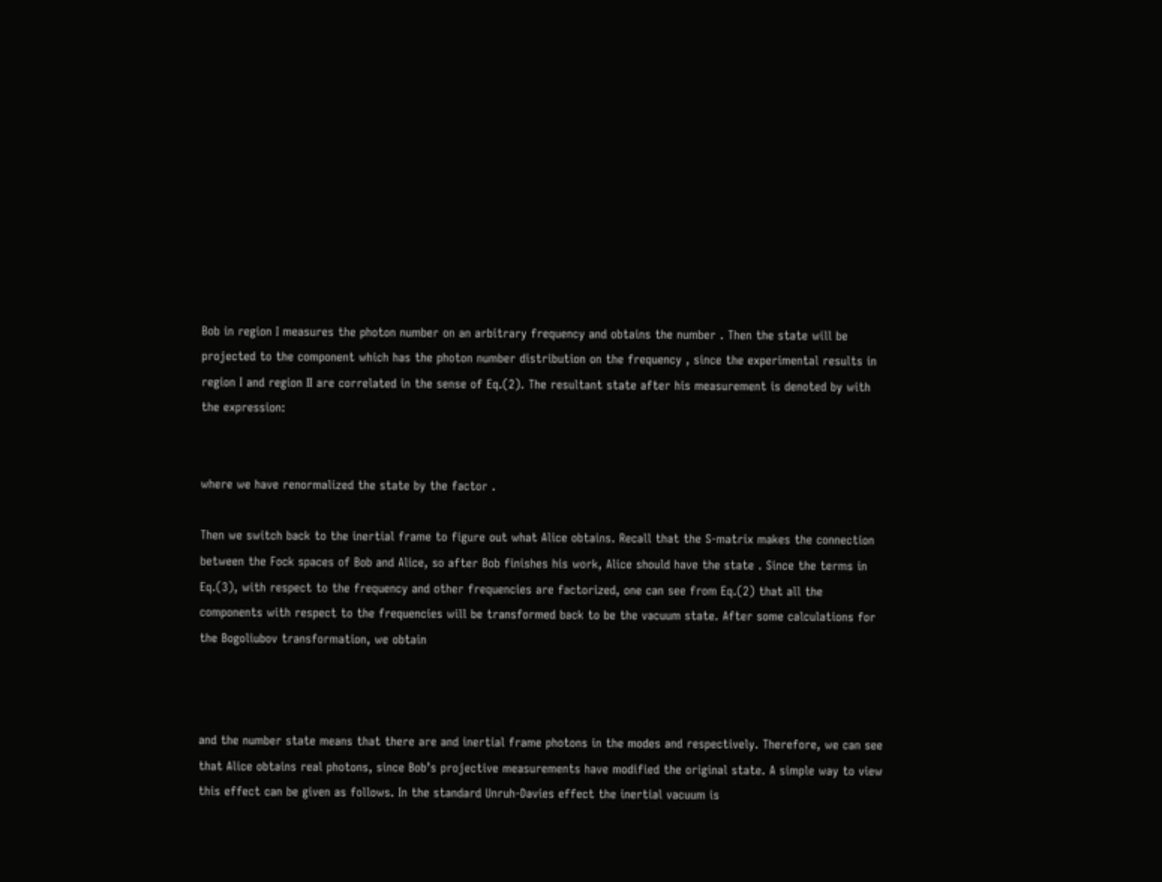Bob in region I measures the photon number on an arbitrary frequency and obtains the number . Then the state will be projected to the component which has the photon number distribution on the frequency , since the experimental results in region I and region II are correlated in the sense of Eq.(2). The resultant state after his measurement is denoted by with the expression:


where we have renormalized the state by the factor .

Then we switch back to the inertial frame to figure out what Alice obtains. Recall that the S-matrix makes the connection between the Fock spaces of Bob and Alice, so after Bob finishes his work, Alice should have the state . Since the terms in Eq.(3), with respect to the frequency and other frequencies are factorized, one can see from Eq.(2) that all the components with respect to the frequencies will be transformed back to be the vacuum state. After some calculations for the Bogoliubov transformation, we obtain



and the number state means that there are and inertial frame photons in the modes and respectively. Therefore, we can see that Alice obtains real photons, since Bob’s projective measurements have modified the original state. A simple way to view this effect can be given as follows. In the standard Unruh-Davies effect the inertial vacuum is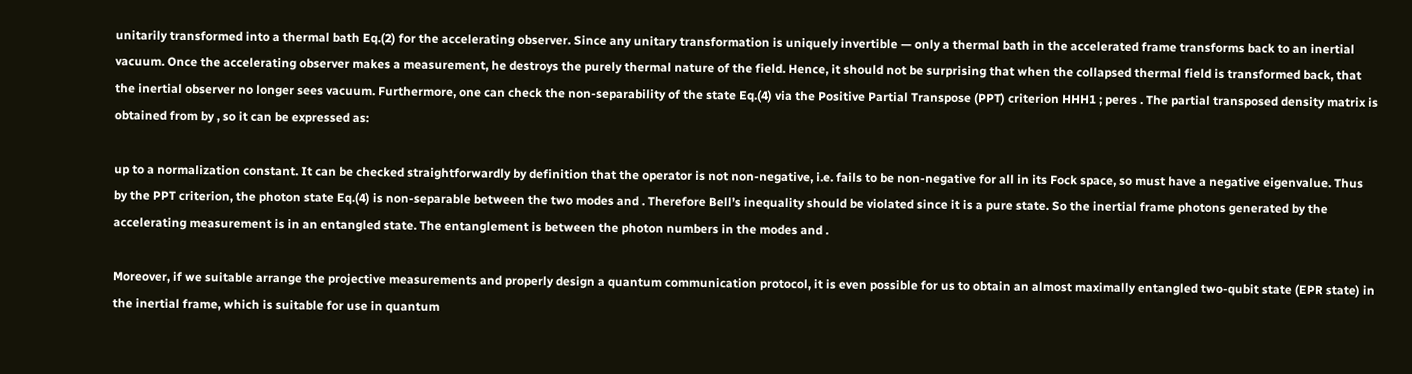unitarily transformed into a thermal bath Eq.(2) for the accelerating observer. Since any unitary transformation is uniquely invertible — only a thermal bath in the accelerated frame transforms back to an inertial vacuum. Once the accelerating observer makes a measurement, he destroys the purely thermal nature of the field. Hence, it should not be surprising that when the collapsed thermal field is transformed back, that the inertial observer no longer sees vacuum. Furthermore, one can check the non-separability of the state Eq.(4) via the Positive Partial Transpose (PPT) criterion HHH1 ; peres . The partial transposed density matrix is obtained from by , so it can be expressed as:

up to a normalization constant. It can be checked straightforwardly by definition that the operator is not non-negative, i.e. fails to be non-negative for all in its Fock space, so must have a negative eigenvalue. Thus by the PPT criterion, the photon state Eq.(4) is non-separable between the two modes and . Therefore Bell’s inequality should be violated since it is a pure state. So the inertial frame photons generated by the accelerating measurement is in an entangled state. The entanglement is between the photon numbers in the modes and .

Moreover, if we suitable arrange the projective measurements and properly design a quantum communication protocol, it is even possible for us to obtain an almost maximally entangled two-qubit state (EPR state) in the inertial frame, which is suitable for use in quantum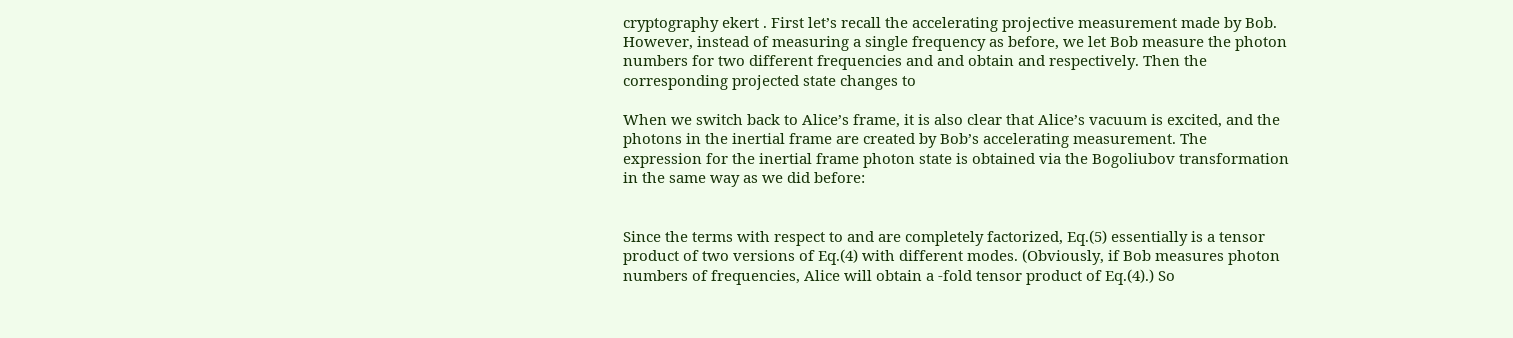cryptography ekert . First let’s recall the accelerating projective measurement made by Bob. However, instead of measuring a single frequency as before, we let Bob measure the photon numbers for two different frequencies and and obtain and respectively. Then the corresponding projected state changes to

When we switch back to Alice’s frame, it is also clear that Alice’s vacuum is excited, and the photons in the inertial frame are created by Bob’s accelerating measurement. The expression for the inertial frame photon state is obtained via the Bogoliubov transformation in the same way as we did before:


Since the terms with respect to and are completely factorized, Eq.(5) essentially is a tensor product of two versions of Eq.(4) with different modes. (Obviously, if Bob measures photon numbers of frequencies, Alice will obtain a -fold tensor product of Eq.(4).) So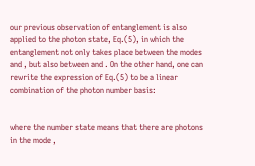our previous observation of entanglement is also applied to the photon state, Eq.(5), in which the entanglement not only takes place between the modes and , but also between and . On the other hand, one can rewrite the expression of Eq.(5) to be a linear combination of the photon number basis:


where the number state means that there are photons in the mode ,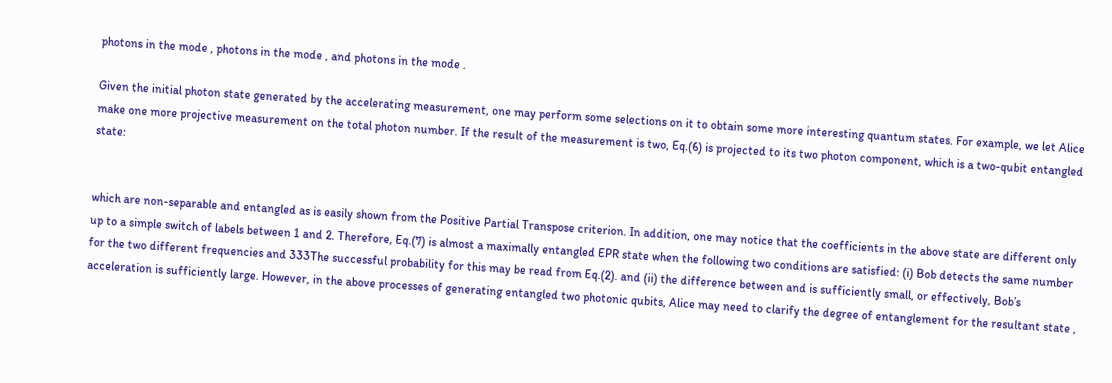photons in the mode , photons in the mode , and photons in the mode .

Given the initial photon state generated by the accelerating measurement, one may perform some selections on it to obtain some more interesting quantum states. For example, we let Alice make one more projective measurement on the total photon number. If the result of the measurement is two, Eq.(6) is projected to its two photon component, which is a two-qubit entangled state:


which are non-separable and entangled as is easily shown from the Positive Partial Transpose criterion. In addition, one may notice that the coefficients in the above state are different only up to a simple switch of labels between 1 and 2. Therefore, Eq.(7) is almost a maximally entangled EPR state when the following two conditions are satisfied: (i) Bob detects the same number for the two different frequencies and 333The successful probability for this may be read from Eq.(2). and (ii) the difference between and is sufficiently small, or effectively, Bob’s acceleration is sufficiently large. However, in the above processes of generating entangled two photonic qubits, Alice may need to clarify the degree of entanglement for the resultant state ,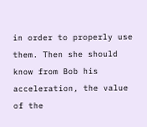in order to properly use them. Then she should know from Bob his acceleration, the value of the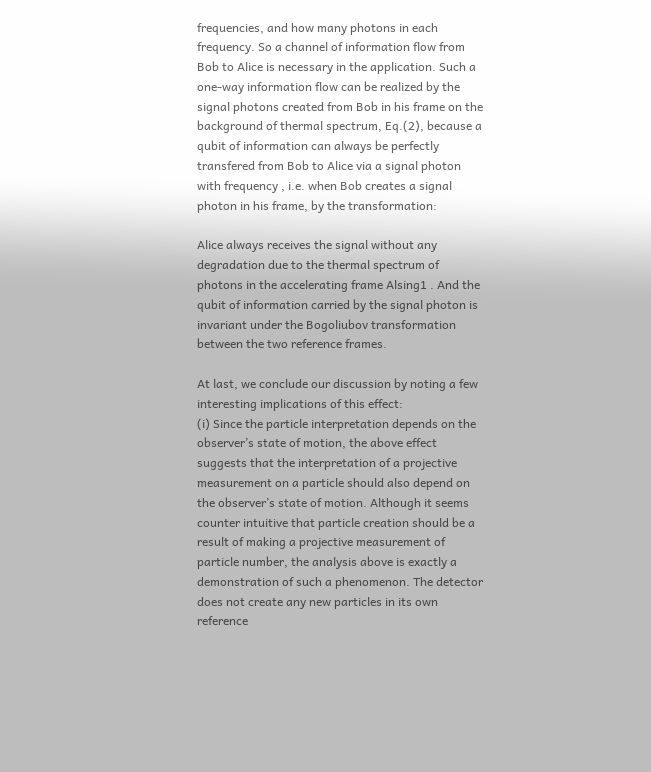frequencies, and how many photons in each frequency. So a channel of information flow from Bob to Alice is necessary in the application. Such a one-way information flow can be realized by the signal photons created from Bob in his frame on the background of thermal spectrum, Eq.(2), because a qubit of information can always be perfectly transfered from Bob to Alice via a signal photon with frequency , i.e. when Bob creates a signal photon in his frame, by the transformation:

Alice always receives the signal without any degradation due to the thermal spectrum of photons in the accelerating frame Alsing1 . And the qubit of information carried by the signal photon is invariant under the Bogoliubov transformation between the two reference frames.

At last, we conclude our discussion by noting a few interesting implications of this effect:
(i) Since the particle interpretation depends on the observer’s state of motion, the above effect suggests that the interpretation of a projective measurement on a particle should also depend on the observer’s state of motion. Although it seems counter intuitive that particle creation should be a result of making a projective measurement of particle number, the analysis above is exactly a demonstration of such a phenomenon. The detector does not create any new particles in its own reference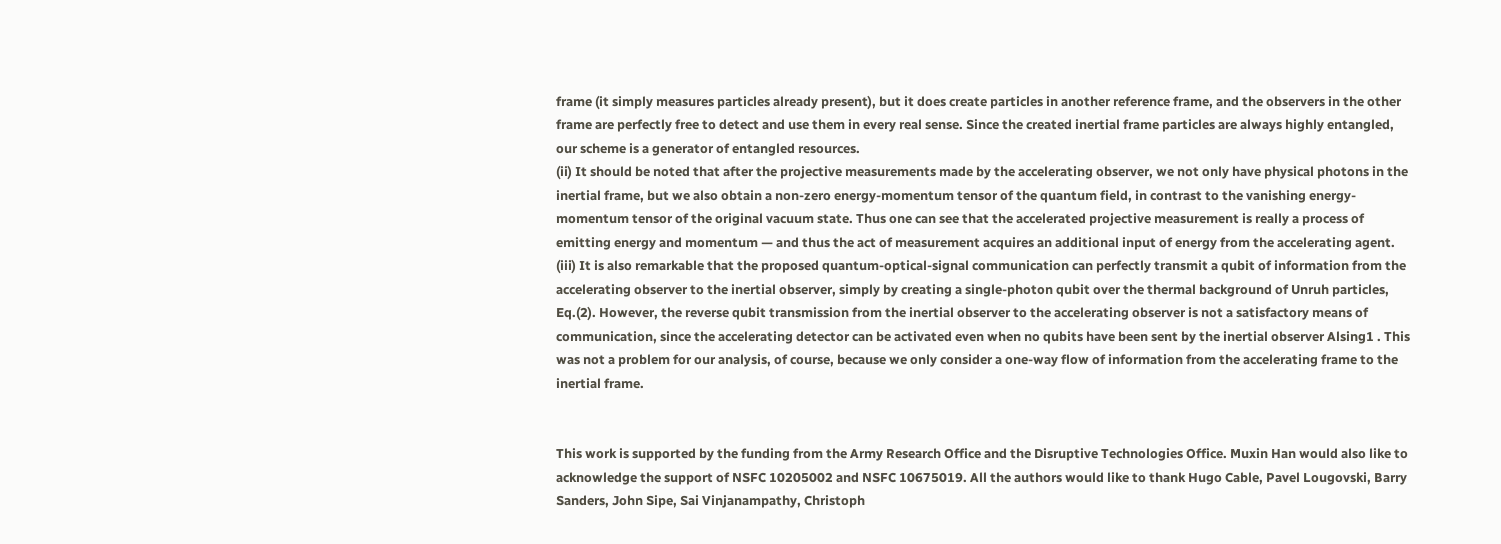frame (it simply measures particles already present), but it does create particles in another reference frame, and the observers in the other frame are perfectly free to detect and use them in every real sense. Since the created inertial frame particles are always highly entangled, our scheme is a generator of entangled resources.
(ii) It should be noted that after the projective measurements made by the accelerating observer, we not only have physical photons in the inertial frame, but we also obtain a non-zero energy-momentum tensor of the quantum field, in contrast to the vanishing energy-momentum tensor of the original vacuum state. Thus one can see that the accelerated projective measurement is really a process of emitting energy and momentum — and thus the act of measurement acquires an additional input of energy from the accelerating agent.
(iii) It is also remarkable that the proposed quantum-optical-signal communication can perfectly transmit a qubit of information from the accelerating observer to the inertial observer, simply by creating a single-photon qubit over the thermal background of Unruh particles, Eq.(2). However, the reverse qubit transmission from the inertial observer to the accelerating observer is not a satisfactory means of communication, since the accelerating detector can be activated even when no qubits have been sent by the inertial observer Alsing1 . This was not a problem for our analysis, of course, because we only consider a one-way flow of information from the accelerating frame to the inertial frame.


This work is supported by the funding from the Army Research Office and the Disruptive Technologies Office. Muxin Han would also like to acknowledge the support of NSFC 10205002 and NSFC 10675019. All the authors would like to thank Hugo Cable, Pavel Lougovski, Barry Sanders, John Sipe, Sai Vinjanampathy, Christoph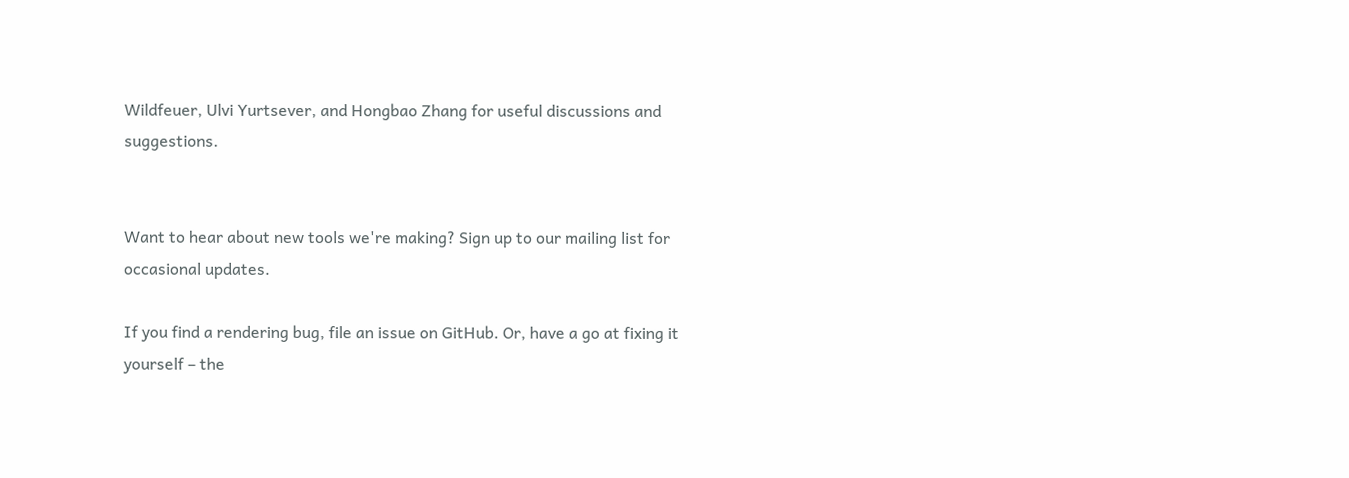Wildfeuer, Ulvi Yurtsever, and Hongbao Zhang for useful discussions and suggestions.


Want to hear about new tools we're making? Sign up to our mailing list for occasional updates.

If you find a rendering bug, file an issue on GitHub. Or, have a go at fixing it yourself – the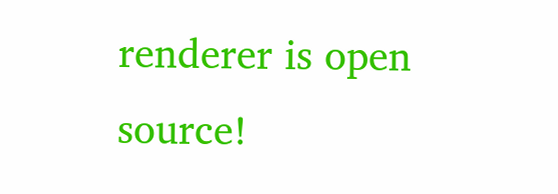renderer is open source!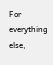For everything else,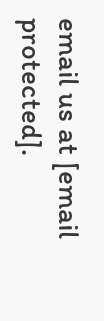email us at [email protected].